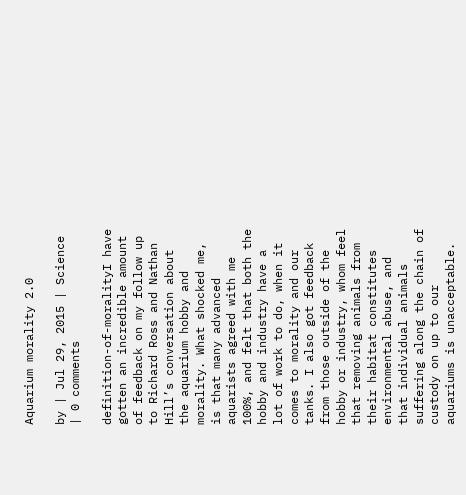Aquarium morality 2.0

by | Jul 29, 2015 | Science | 0 comments

definition-of-moralityI have gotten an incredible amount of feedback on my follow up to Richard Ross and Nathan Hill’s conversation about the aquarium hobby and morality. What shocked me, is that many advanced aquarists agreed with me 100%, and felt that both the hobby and industry have a lot of work to do, when it comes to morality and our tanks. I also got feedback from those outside of the hobby or industry, whom feel that removing animals from their habitat constitutes environmental abuse, and that individual animals suffering along the chain of custody on up to our aquariums is unacceptable.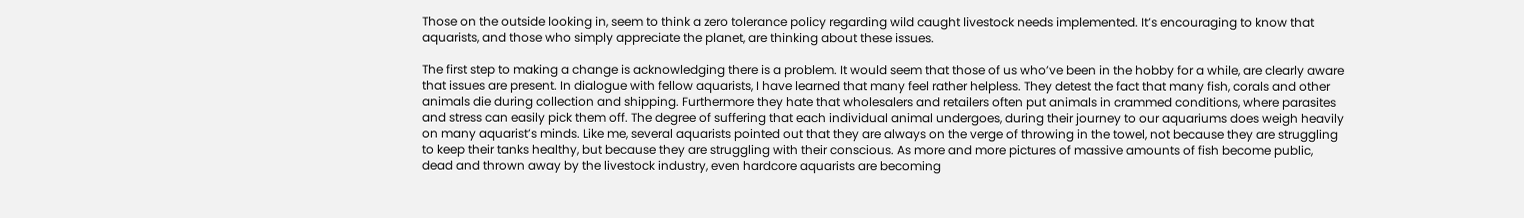Those on the outside looking in, seem to think a zero tolerance policy regarding wild caught livestock needs implemented. It’s encouraging to know that aquarists, and those who simply appreciate the planet, are thinking about these issues.

The first step to making a change is acknowledging there is a problem. It would seem that those of us who’ve been in the hobby for a while, are clearly aware that issues are present. In dialogue with fellow aquarists, I have learned that many feel rather helpless. They detest the fact that many fish, corals and other animals die during collection and shipping. Furthermore they hate that wholesalers and retailers often put animals in crammed conditions, where parasites and stress can easily pick them off. The degree of suffering that each individual animal undergoes, during their journey to our aquariums does weigh heavily on many aquarist’s minds. Like me, several aquarists pointed out that they are always on the verge of throwing in the towel, not because they are struggling to keep their tanks healthy, but because they are struggling with their conscious. As more and more pictures of massive amounts of fish become public, dead and thrown away by the livestock industry, even hardcore aquarists are becoming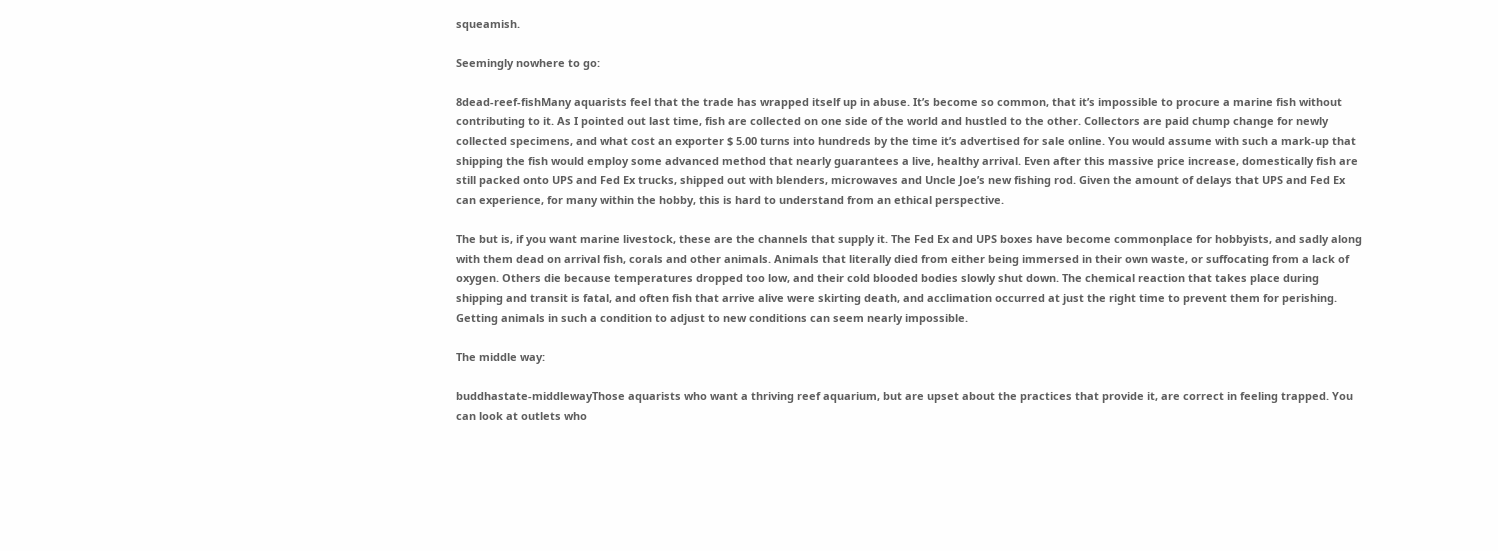squeamish.

Seemingly nowhere to go:

8dead-reef-fishMany aquarists feel that the trade has wrapped itself up in abuse. It’s become so common, that it’s impossible to procure a marine fish without contributing to it. As I pointed out last time, fish are collected on one side of the world and hustled to the other. Collectors are paid chump change for newly collected specimens, and what cost an exporter $ 5.00 turns into hundreds by the time it’s advertised for sale online. You would assume with such a mark-up that shipping the fish would employ some advanced method that nearly guarantees a live, healthy arrival. Even after this massive price increase, domestically fish are still packed onto UPS and Fed Ex trucks, shipped out with blenders, microwaves and Uncle Joe’s new fishing rod. Given the amount of delays that UPS and Fed Ex can experience, for many within the hobby, this is hard to understand from an ethical perspective.

The but is, if you want marine livestock, these are the channels that supply it. The Fed Ex and UPS boxes have become commonplace for hobbyists, and sadly along with them dead on arrival fish, corals and other animals. Animals that literally died from either being immersed in their own waste, or suffocating from a lack of oxygen. Others die because temperatures dropped too low, and their cold blooded bodies slowly shut down. The chemical reaction that takes place during shipping and transit is fatal, and often fish that arrive alive were skirting death, and acclimation occurred at just the right time to prevent them for perishing. Getting animals in such a condition to adjust to new conditions can seem nearly impossible.

The middle way:

buddhastate-middlewayThose aquarists who want a thriving reef aquarium, but are upset about the practices that provide it, are correct in feeling trapped. You can look at outlets who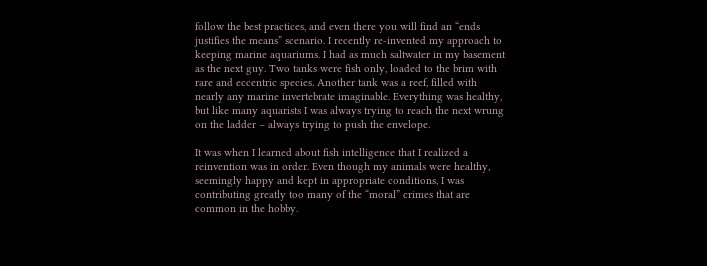follow the best practices, and even there you will find an “ends justifies the means” scenario. I recently re-invented my approach to keeping marine aquariums. I had as much saltwater in my basement as the next guy. Two tanks were fish only, loaded to the brim with rare and eccentric species. Another tank was a reef, filled with nearly any marine invertebrate imaginable. Everything was healthy, but like many aquarists I was always trying to reach the next wrung on the ladder – always trying to push the envelope.

It was when I learned about fish intelligence that I realized a reinvention was in order. Even though my animals were healthy, seemingly happy and kept in appropriate conditions, I was contributing greatly too many of the “moral” crimes that are common in the hobby.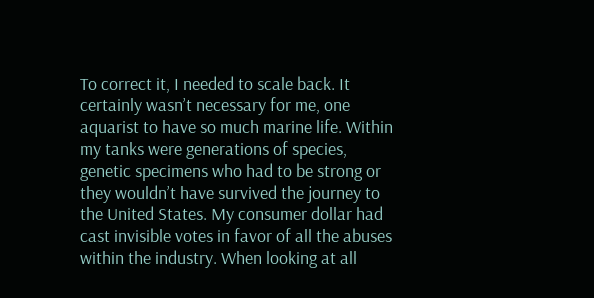To correct it, I needed to scale back. It certainly wasn’t necessary for me, one aquarist to have so much marine life. Within my tanks were generations of species, genetic specimens who had to be strong or they wouldn’t have survived the journey to the United States. My consumer dollar had cast invisible votes in favor of all the abuses within the industry. When looking at all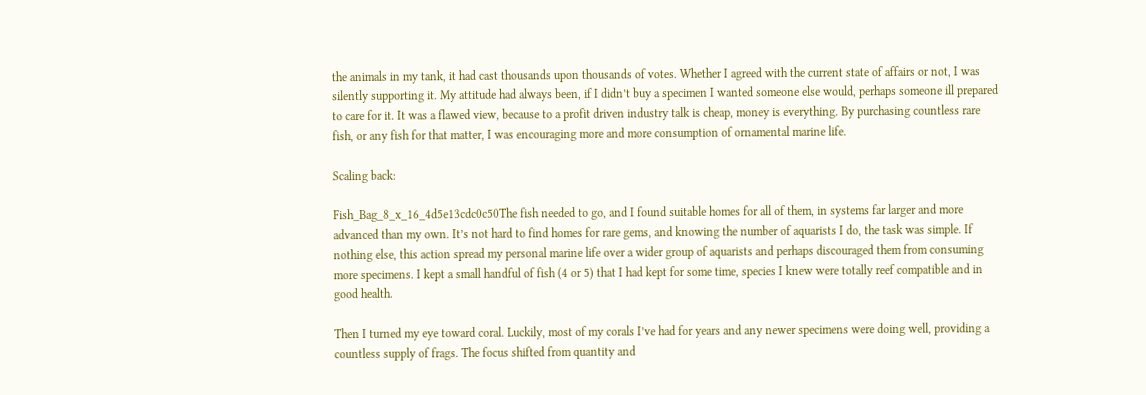the animals in my tank, it had cast thousands upon thousands of votes. Whether I agreed with the current state of affairs or not, I was silently supporting it. My attitude had always been, if I didn’t buy a specimen I wanted someone else would, perhaps someone ill prepared to care for it. It was a flawed view, because to a profit driven industry talk is cheap, money is everything. By purchasing countless rare fish, or any fish for that matter, I was encouraging more and more consumption of ornamental marine life.

Scaling back:

Fish_Bag_8_x_16_4d5e13cdc0c50The fish needed to go, and I found suitable homes for all of them, in systems far larger and more advanced than my own. It’s not hard to find homes for rare gems, and knowing the number of aquarists I do, the task was simple. If nothing else, this action spread my personal marine life over a wider group of aquarists and perhaps discouraged them from consuming more specimens. I kept a small handful of fish (4 or 5) that I had kept for some time, species I knew were totally reef compatible and in good health.

Then I turned my eye toward coral. Luckily, most of my corals I’ve had for years and any newer specimens were doing well, providing a countless supply of frags. The focus shifted from quantity and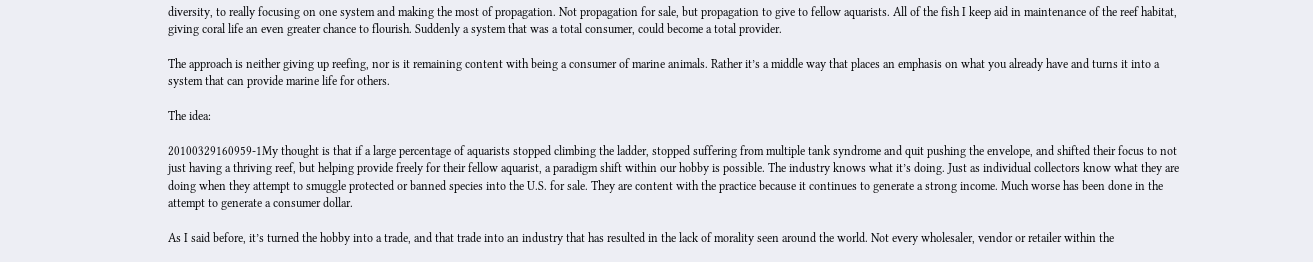diversity, to really focusing on one system and making the most of propagation. Not propagation for sale, but propagation to give to fellow aquarists. All of the fish I keep aid in maintenance of the reef habitat, giving coral life an even greater chance to flourish. Suddenly a system that was a total consumer, could become a total provider.

The approach is neither giving up reefing, nor is it remaining content with being a consumer of marine animals. Rather it’s a middle way that places an emphasis on what you already have and turns it into a system that can provide marine life for others.

The idea:

20100329160959-1My thought is that if a large percentage of aquarists stopped climbing the ladder, stopped suffering from multiple tank syndrome and quit pushing the envelope, and shifted their focus to not just having a thriving reef, but helping provide freely for their fellow aquarist, a paradigm shift within our hobby is possible. The industry knows what it’s doing. Just as individual collectors know what they are doing when they attempt to smuggle protected or banned species into the U.S. for sale. They are content with the practice because it continues to generate a strong income. Much worse has been done in the attempt to generate a consumer dollar.

As I said before, it’s turned the hobby into a trade, and that trade into an industry that has resulted in the lack of morality seen around the world. Not every wholesaler, vendor or retailer within the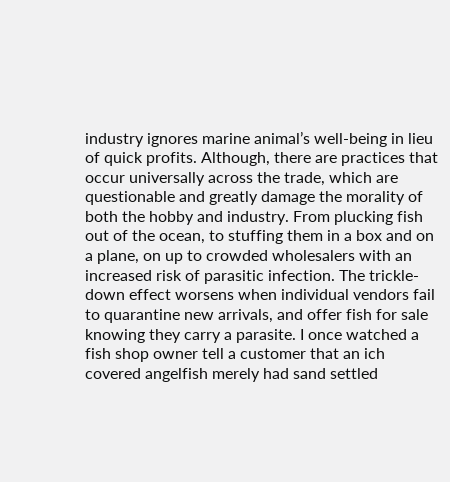industry ignores marine animal’s well-being in lieu of quick profits. Although, there are practices that occur universally across the trade, which are questionable and greatly damage the morality of both the hobby and industry. From plucking fish out of the ocean, to stuffing them in a box and on a plane, on up to crowded wholesalers with an increased risk of parasitic infection. The trickle-down effect worsens when individual vendors fail to quarantine new arrivals, and offer fish for sale knowing they carry a parasite. I once watched a fish shop owner tell a customer that an ich covered angelfish merely had sand settled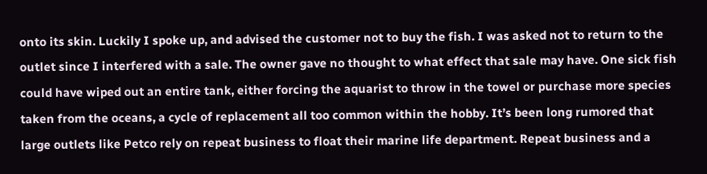onto its skin. Luckily I spoke up, and advised the customer not to buy the fish. I was asked not to return to the outlet since I interfered with a sale. The owner gave no thought to what effect that sale may have. One sick fish could have wiped out an entire tank, either forcing the aquarist to throw in the towel or purchase more species taken from the oceans, a cycle of replacement all too common within the hobby. It’s been long rumored that large outlets like Petco rely on repeat business to float their marine life department. Repeat business and a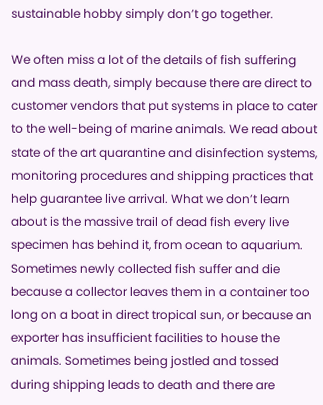sustainable hobby simply don’t go together.

We often miss a lot of the details of fish suffering and mass death, simply because there are direct to customer vendors that put systems in place to cater to the well-being of marine animals. We read about state of the art quarantine and disinfection systems, monitoring procedures and shipping practices that help guarantee live arrival. What we don’t learn about is the massive trail of dead fish every live specimen has behind it, from ocean to aquarium. Sometimes newly collected fish suffer and die because a collector leaves them in a container too long on a boat in direct tropical sun, or because an exporter has insufficient facilities to house the animals. Sometimes being jostled and tossed during shipping leads to death and there are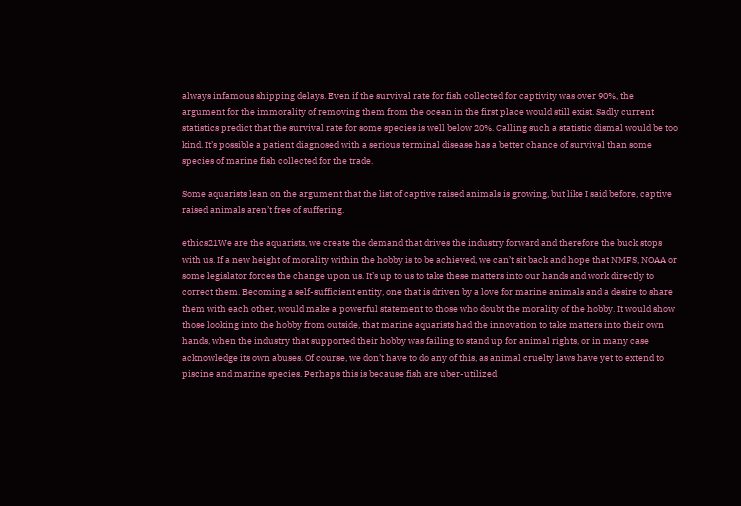always infamous shipping delays. Even if the survival rate for fish collected for captivity was over 90%, the argument for the immorality of removing them from the ocean in the first place would still exist. Sadly current statistics predict that the survival rate for some species is well below 20%. Calling such a statistic dismal would be too kind. It’s possible a patient diagnosed with a serious terminal disease has a better chance of survival than some species of marine fish collected for the trade.

Some aquarists lean on the argument that the list of captive raised animals is growing, but like I said before, captive raised animals aren’t free of suffering.

ethics21We are the aquarists, we create the demand that drives the industry forward and therefore the buck stops with us. If a new height of morality within the hobby is to be achieved, we can’t sit back and hope that NMFS, NOAA or some legislator forces the change upon us. It’s up to us to take these matters into our hands and work directly to correct them. Becoming a self-sufficient entity, one that is driven by a love for marine animals and a desire to share them with each other, would make a powerful statement to those who doubt the morality of the hobby. It would show those looking into the hobby from outside, that marine aquarists had the innovation to take matters into their own hands, when the industry that supported their hobby was failing to stand up for animal rights, or in many case acknowledge its own abuses. Of course, we don’t have to do any of this, as animal cruelty laws have yet to extend to piscine and marine species. Perhaps this is because fish are uber-utilized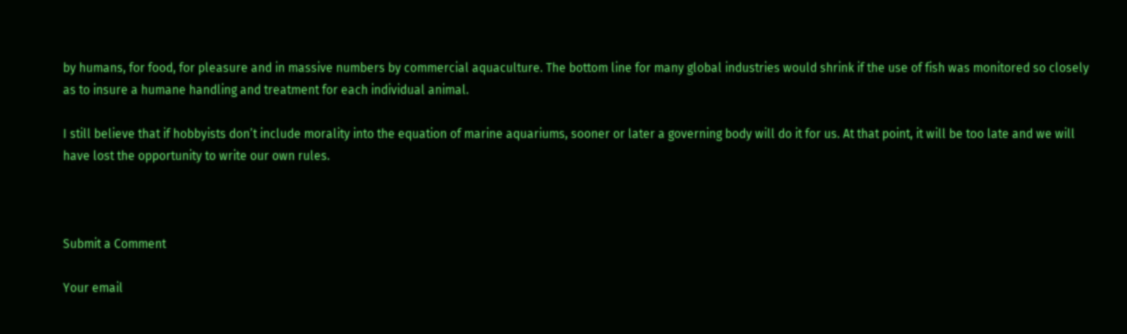by humans, for food, for pleasure and in massive numbers by commercial aquaculture. The bottom line for many global industries would shrink if the use of fish was monitored so closely as to insure a humane handling and treatment for each individual animal.

I still believe that if hobbyists don’t include morality into the equation of marine aquariums, sooner or later a governing body will do it for us. At that point, it will be too late and we will have lost the opportunity to write our own rules.



Submit a Comment

Your email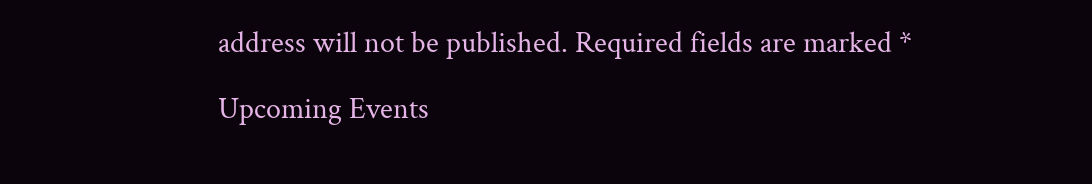address will not be published. Required fields are marked *

Upcoming Events